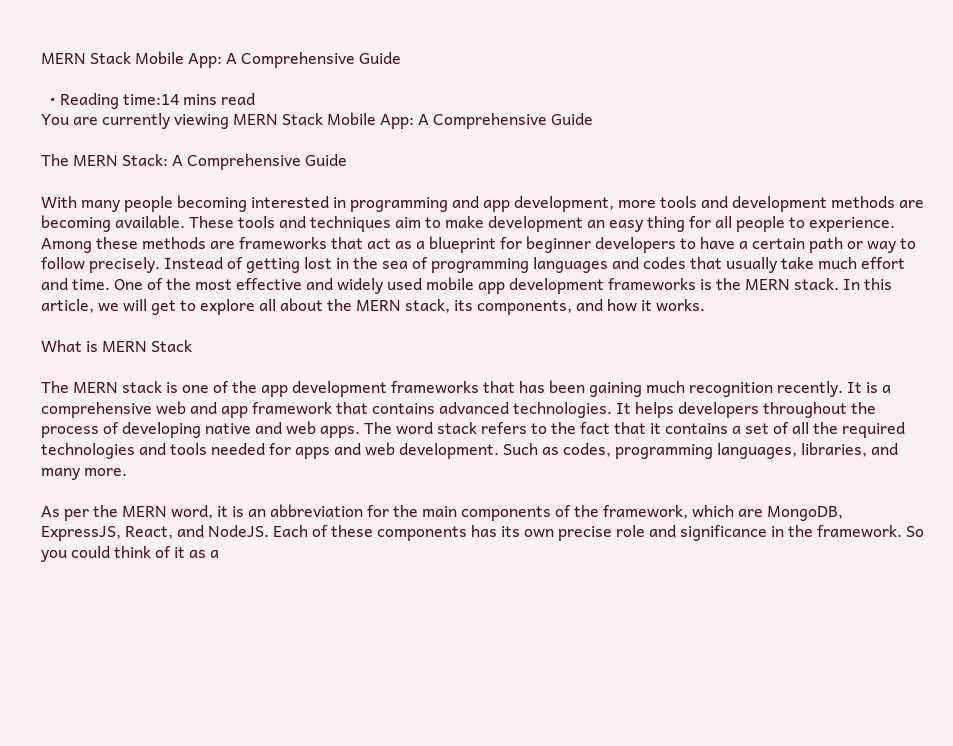MERN Stack Mobile App: A Comprehensive Guide

  • Reading time:14 mins read
You are currently viewing MERN Stack Mobile App: A Comprehensive Guide

The MERN Stack: A Comprehensive Guide

With many people becoming interested in programming and app development, more tools and development methods are becoming available. These tools and techniques aim to make development an easy thing for all people to experience. Among these methods are frameworks that act as a blueprint for beginner developers to have a certain path or way to follow precisely. Instead of getting lost in the sea of programming languages and codes that usually take much effort and time. One of the most effective and widely used mobile app development frameworks is the MERN stack. In this article, we will get to explore all about the MERN stack, its components, and how it works.

What is MERN Stack

The MERN stack is one of the app development frameworks that has been gaining much recognition recently. It is a comprehensive web and app framework that contains advanced technologies. It helps developers throughout the process of developing native and web apps. The word stack refers to the fact that it contains a set of all the required technologies and tools needed for apps and web development. Such as codes, programming languages, libraries, and many more.

As per the MERN word, it is an abbreviation for the main components of the framework, which are MongoDB, ExpressJS, React, and NodeJS. Each of these components has its own precise role and significance in the framework. So you could think of it as a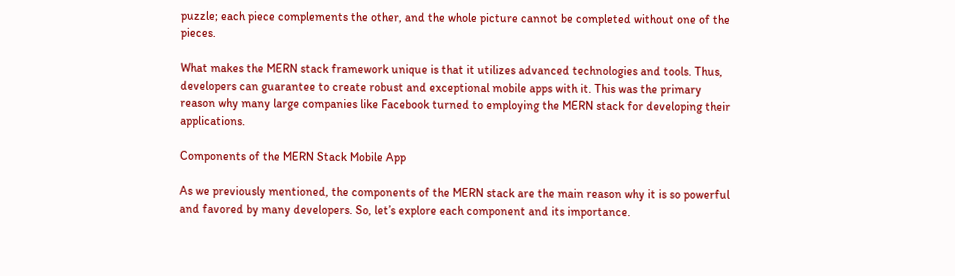puzzle; each piece complements the other, and the whole picture cannot be completed without one of the pieces.

What makes the MERN stack framework unique is that it utilizes advanced technologies and tools. Thus, developers can guarantee to create robust and exceptional mobile apps with it. This was the primary reason why many large companies like Facebook turned to employing the MERN stack for developing their applications.

Components of the MERN Stack Mobile App

As we previously mentioned, the components of the MERN stack are the main reason why it is so powerful and favored by many developers. So, let’s explore each component and its importance.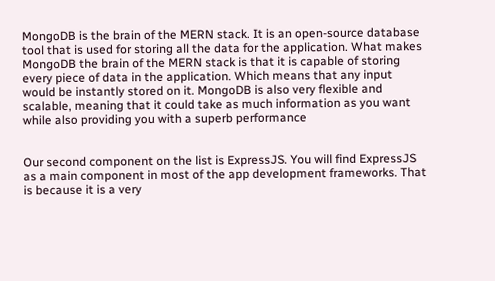MongoDB is the brain of the MERN stack. It is an open-source database tool that is used for storing all the data for the application. What makes MongoDB the brain of the MERN stack is that it is capable of storing every piece of data in the application. Which means that any input would be instantly stored on it. MongoDB is also very flexible and scalable, meaning that it could take as much information as you want while also providing you with a superb performance


Our second component on the list is ExpressJS. You will find ExpressJS as a main component in most of the app development frameworks. That is because it is a very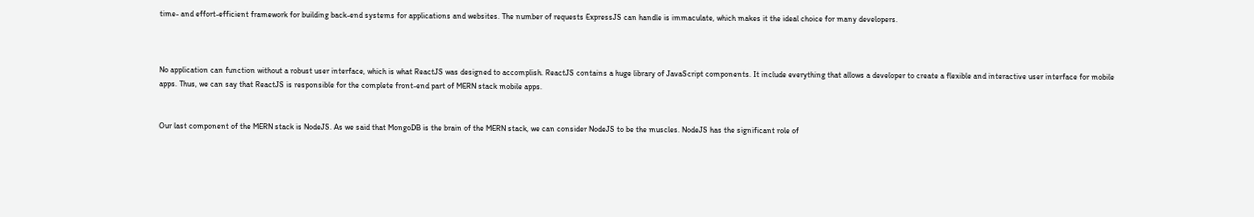time- and effort-efficient framework for building back-end systems for applications and websites. The number of requests ExpressJS can handle is immaculate, which makes it the ideal choice for many developers.



No application can function without a robust user interface, which is what ReactJS was designed to accomplish. ReactJS contains a huge library of JavaScript components. It include everything that allows a developer to create a flexible and interactive user interface for mobile apps. Thus, we can say that ReactJS is responsible for the complete front-end part of MERN stack mobile apps.


Our last component of the MERN stack is NodeJS. As we said that MongoDB is the brain of the MERN stack, we can consider NodeJS to be the muscles. NodeJS has the significant role of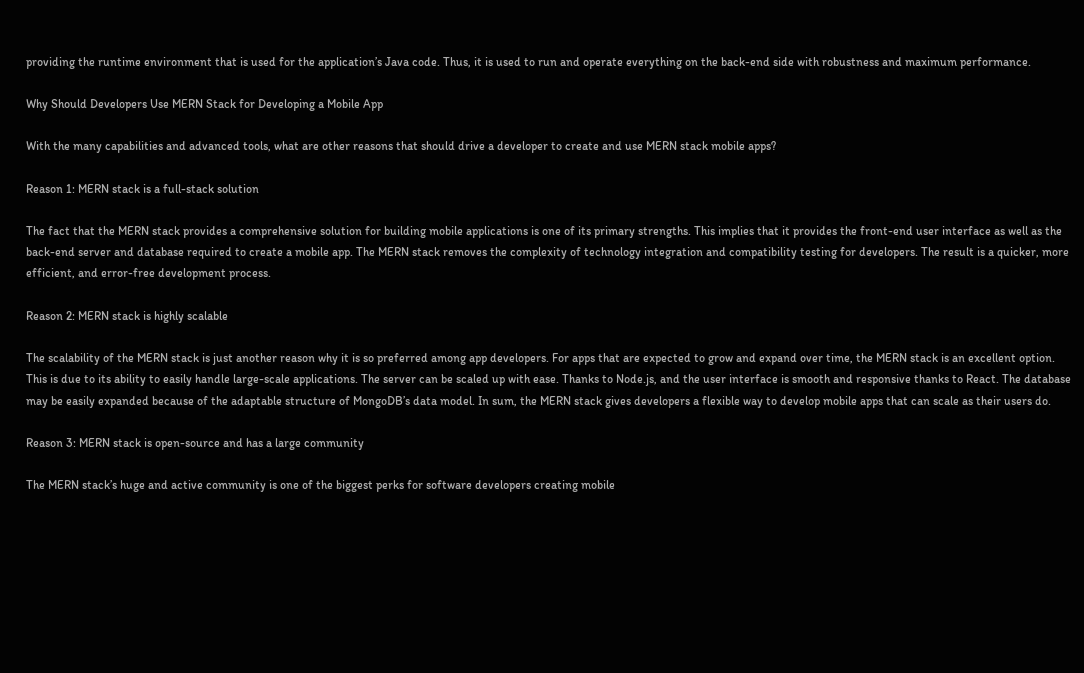providing the runtime environment that is used for the application’s Java code. Thus, it is used to run and operate everything on the back-end side with robustness and maximum performance.

Why Should Developers Use MERN Stack for Developing a Mobile App

With the many capabilities and advanced tools, what are other reasons that should drive a developer to create and use MERN stack mobile apps?

Reason 1: MERN stack is a full-stack solution

The fact that the MERN stack provides a comprehensive solution for building mobile applications is one of its primary strengths. This implies that it provides the front-end user interface as well as the back-end server and database required to create a mobile app. The MERN stack removes the complexity of technology integration and compatibility testing for developers. The result is a quicker, more efficient, and error-free development process.

Reason 2: MERN stack is highly scalable

The scalability of the MERN stack is just another reason why it is so preferred among app developers. For apps that are expected to grow and expand over time, the MERN stack is an excellent option. This is due to its ability to easily handle large-scale applications. The server can be scaled up with ease. Thanks to Node.js, and the user interface is smooth and responsive thanks to React. The database may be easily expanded because of the adaptable structure of MongoDB’s data model. In sum, the MERN stack gives developers a flexible way to develop mobile apps that can scale as their users do.

Reason 3: MERN stack is open-source and has a large community

The MERN stack’s huge and active community is one of the biggest perks for software developers creating mobile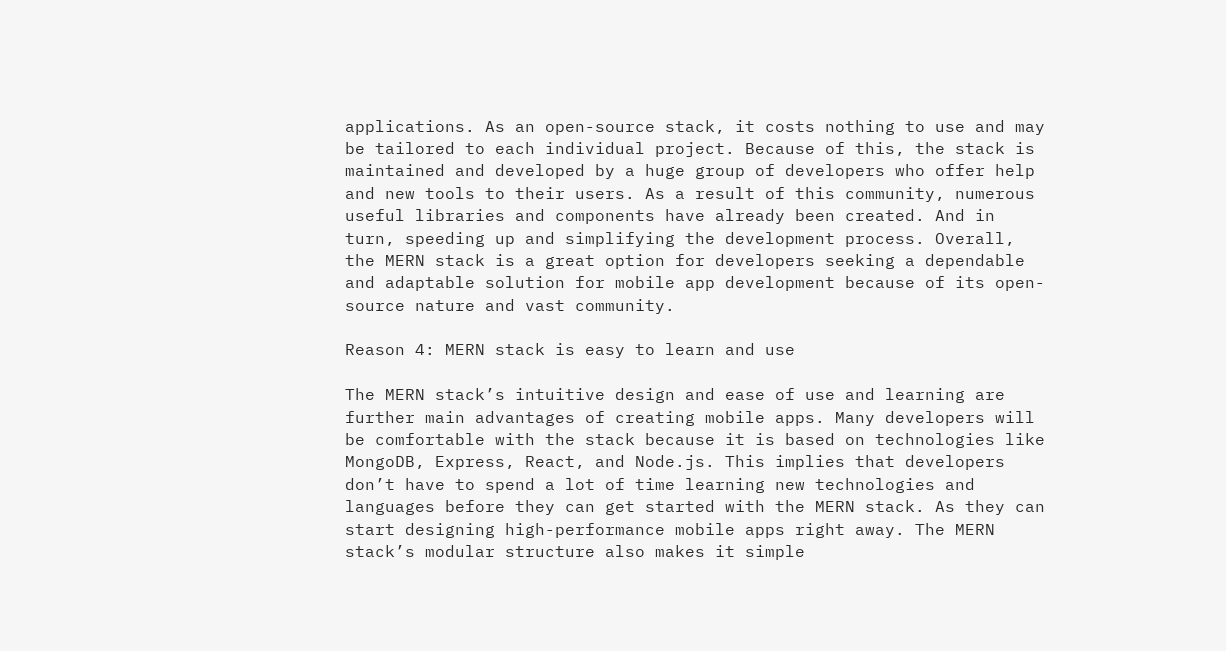applications. As an open-source stack, it costs nothing to use and may be tailored to each individual project. Because of this, the stack is maintained and developed by a huge group of developers who offer help and new tools to their users. As a result of this community, numerous useful libraries and components have already been created. And in turn, speeding up and simplifying the development process. Overall, the MERN stack is a great option for developers seeking a dependable and adaptable solution for mobile app development because of its open-source nature and vast community.

Reason 4: MERN stack is easy to learn and use

The MERN stack’s intuitive design and ease of use and learning are further main advantages of creating mobile apps. Many developers will be comfortable with the stack because it is based on technologies like MongoDB, Express, React, and Node.js. This implies that developers don’t have to spend a lot of time learning new technologies and languages before they can get started with the MERN stack. As they can start designing high-performance mobile apps right away. The MERN stack’s modular structure also makes it simple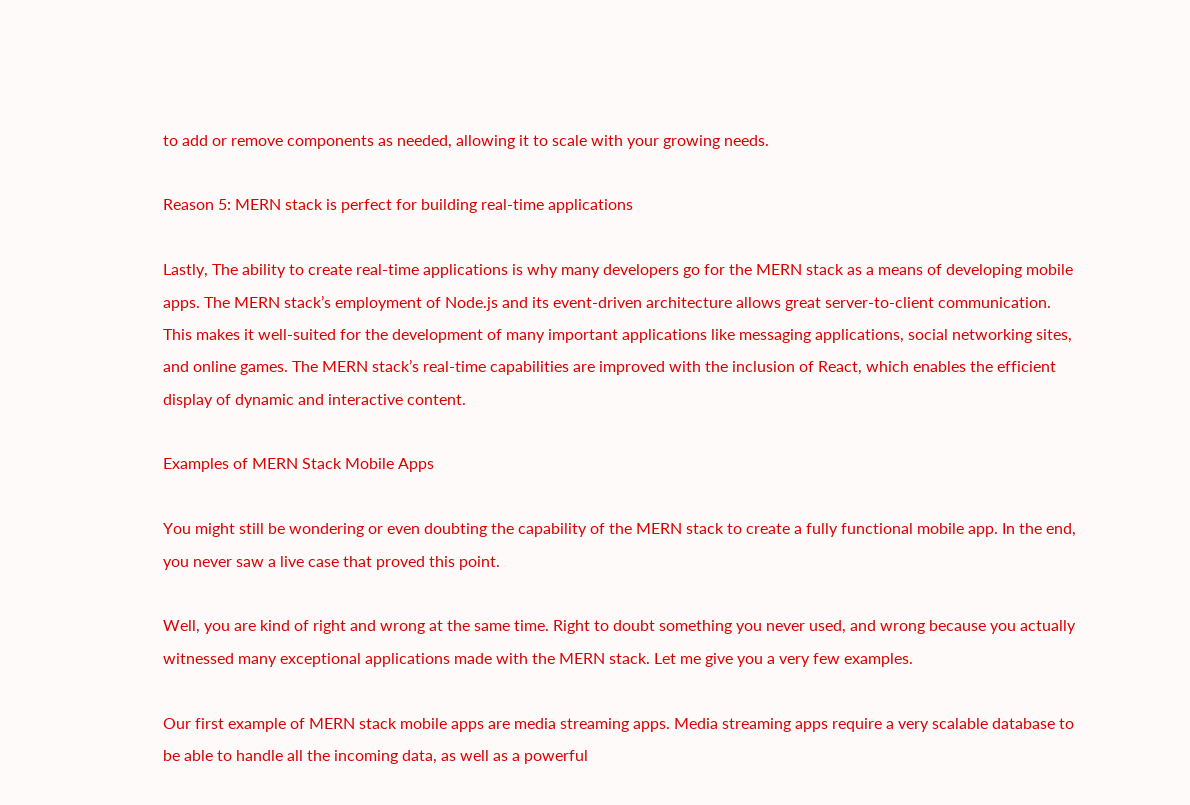to add or remove components as needed, allowing it to scale with your growing needs.

Reason 5: MERN stack is perfect for building real-time applications

Lastly, The ability to create real-time applications is why many developers go for the MERN stack as a means of developing mobile apps. The MERN stack’s employment of Node.js and its event-driven architecture allows great server-to-client communication. This makes it well-suited for the development of many important applications like messaging applications, social networking sites, and online games. The MERN stack’s real-time capabilities are improved with the inclusion of React, which enables the efficient display of dynamic and interactive content.

Examples of MERN Stack Mobile Apps

You might still be wondering or even doubting the capability of the MERN stack to create a fully functional mobile app. In the end, you never saw a live case that proved this point.

Well, you are kind of right and wrong at the same time. Right to doubt something you never used, and wrong because you actually witnessed many exceptional applications made with the MERN stack. Let me give you a very few examples.

Our first example of MERN stack mobile apps are media streaming apps. Media streaming apps require a very scalable database to be able to handle all the incoming data, as well as a powerful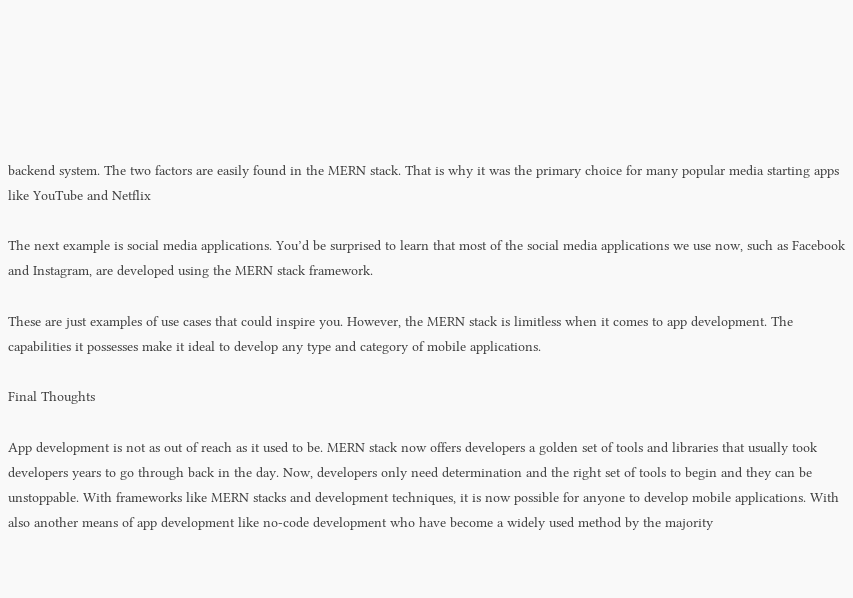backend system. The two factors are easily found in the MERN stack. That is why it was the primary choice for many popular media starting apps like YouTube and Netflix

The next example is social media applications. You’d be surprised to learn that most of the social media applications we use now, such as Facebook and Instagram, are developed using the MERN stack framework.

These are just examples of use cases that could inspire you. However, the MERN stack is limitless when it comes to app development. The capabilities it possesses make it ideal to develop any type and category of mobile applications.

Final Thoughts

App development is not as out of reach as it used to be. MERN stack now offers developers a golden set of tools and libraries that usually took developers years to go through back in the day. Now, developers only need determination and the right set of tools to begin and they can be unstoppable. With frameworks like MERN stacks and development techniques, it is now possible for anyone to develop mobile applications. With also another means of app development like no-code development who have become a widely used method by the majority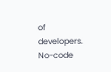of developers. No-code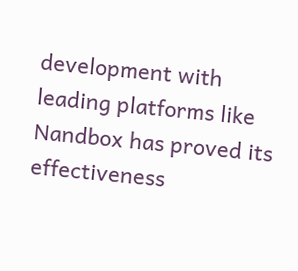development with leading platforms like Nandbox has proved its effectiveness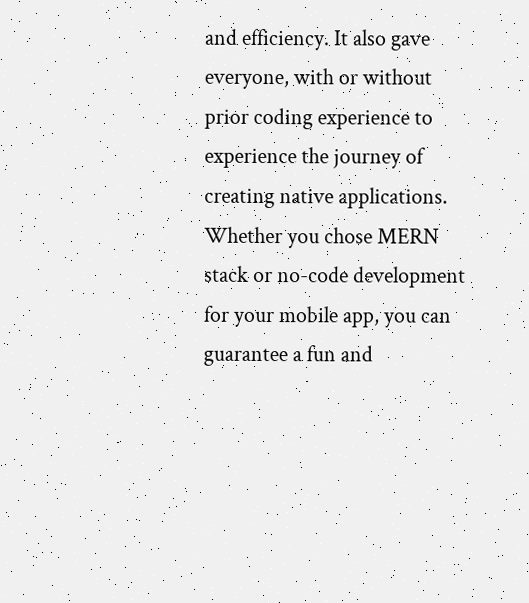and efficiency. It also gave everyone, with or without prior coding experience to experience the journey of creating native applications. Whether you chose MERN stack or no-code development for your mobile app, you can guarantee a fun and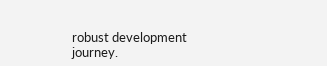robust development journey.